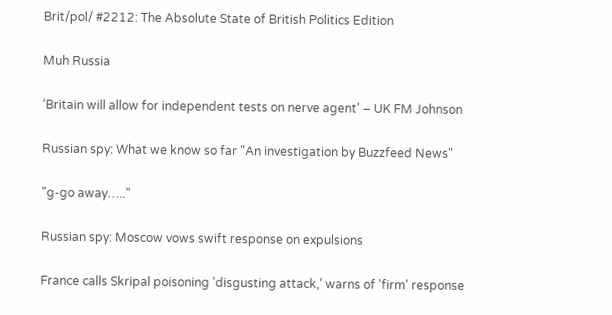Brit/pol/ #2212: The Absolute State of British Politics Edition

Muh Russia

‘Britain will allow for independent tests on nerve agent’ – UK FM Johnson

Russian spy: What we know so far "An investigation by Buzzfeed News"

"g-go away….."

Russian spy: Moscow vows swift response on expulsions

France calls Skripal poisoning 'disgusting attack,' warns of 'firm' response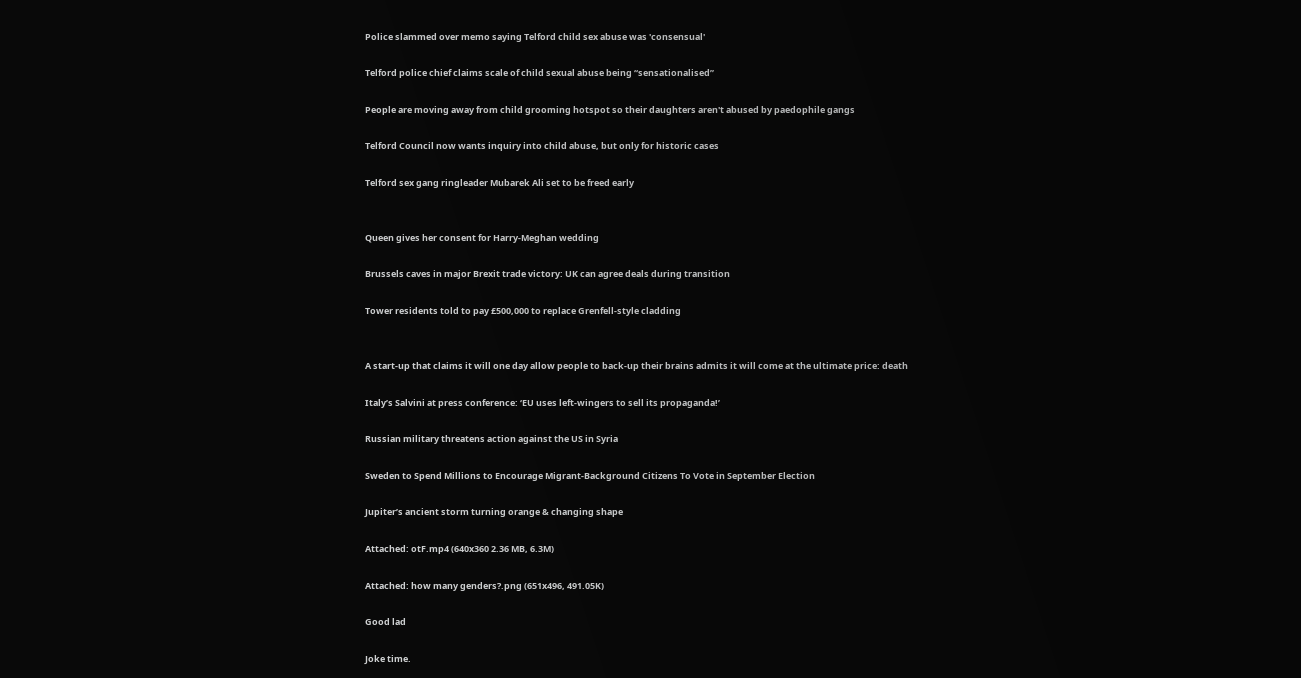Police slammed over memo saying Telford child sex abuse was 'consensual'

Telford police chief claims scale of child sexual abuse being “sensationalised”

People are moving away from child grooming hotspot so their daughters aren't abused by paedophile gangs

Telford Council now wants inquiry into child abuse, but only for historic cases

Telford sex gang ringleader Mubarek Ali set to be freed early


Queen gives her consent for Harry-Meghan wedding

Brussels caves in major Brexit trade victory: UK can agree deals during transition

Tower residents told to pay £500,000 to replace Grenfell-style cladding


A start-up that claims it will one day allow people to back-up their brains admits it will come at the ultimate price: death

Italy’s Salvini at press conference: ‘EU uses left-wingers to sell its propaganda!’

Russian military threatens action against the US in Syria

Sweden to Spend Millions to Encourage Migrant-Background Citizens To Vote in September Election

Jupiter’s ancient storm turning orange & changing shape

Attached: otF.mp4 (640x360 2.36 MB, 6.3M)

Attached: how many genders?.png (651x496, 491.05K)

Good lad

Joke time.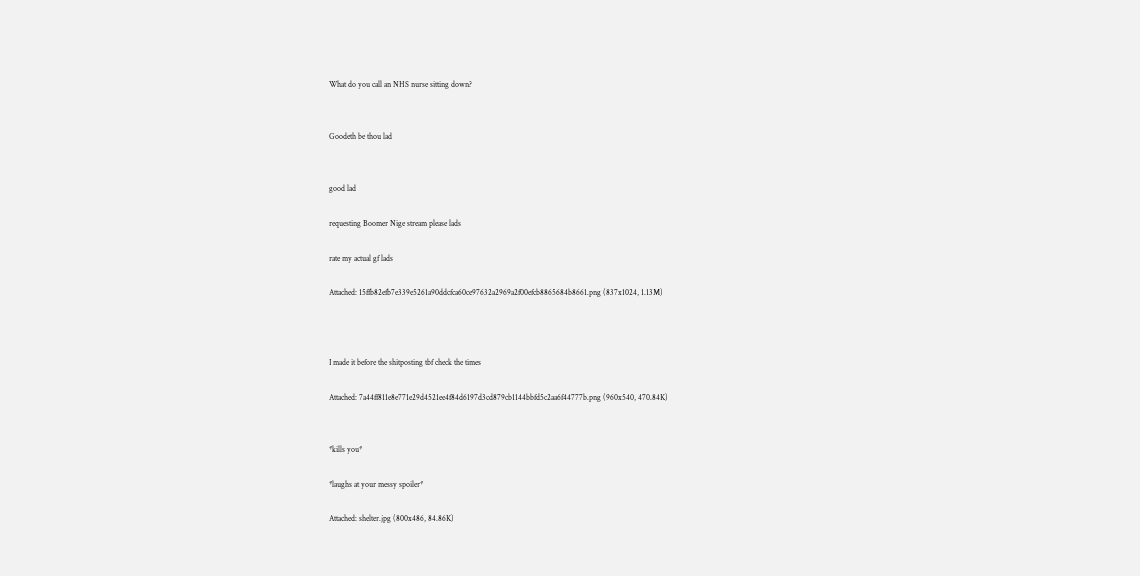What do you call an NHS nurse sitting down?


Goodeth be thou lad


good lad

requesting Boomer Nige stream please lads

rate my actual gf lads

Attached: 15ffb82efb7e339e5261a90ddcfca60ce97632a2969a2f00efcb8865684b8661.png (837x1024, 1.13M)



I made it before the shitposting tbf check the times

Attached: 7a44ff811e8e771e29d4521ee4f84d6197d3cd879cb1144bbfd5c2aa6f44777b.png (960x540, 470.84K)


*kills you*

*laughs at your messy spoiler*

Attached: shelter.jpg (800x486, 84.86K)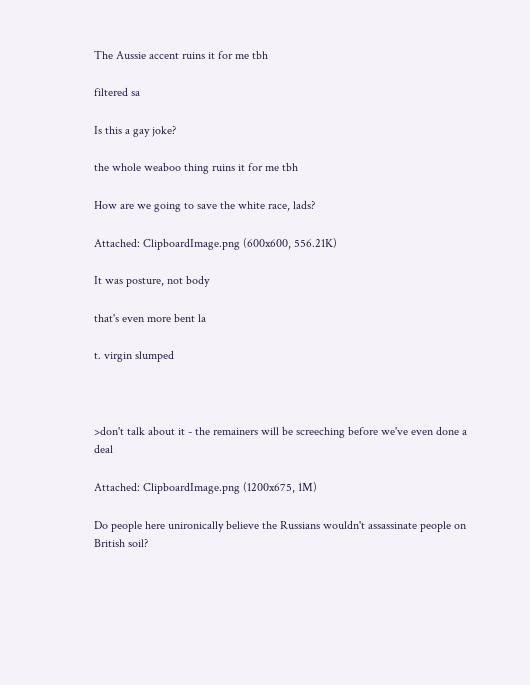The Aussie accent ruins it for me tbh

filtered sa

Is this a gay joke?

the whole weaboo thing ruins it for me tbh

How are we going to save the white race, lads?

Attached: ClipboardImage.png (600x600, 556.21K)

It was posture, not body

that's even more bent la

t. virgin slumped



>don't talk about it - the remainers will be screeching before we've even done a deal

Attached: ClipboardImage.png (1200x675, 1M)

Do people here unironically believe the Russians wouldn't assassinate people on British soil?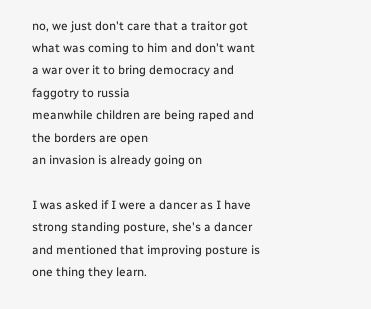no, we just don't care that a traitor got what was coming to him and don't want a war over it to bring democracy and faggotry to russia
meanwhile children are being raped and the borders are open
an invasion is already going on

I was asked if I were a dancer as I have strong standing posture, she's a dancer and mentioned that improving posture is one thing they learn.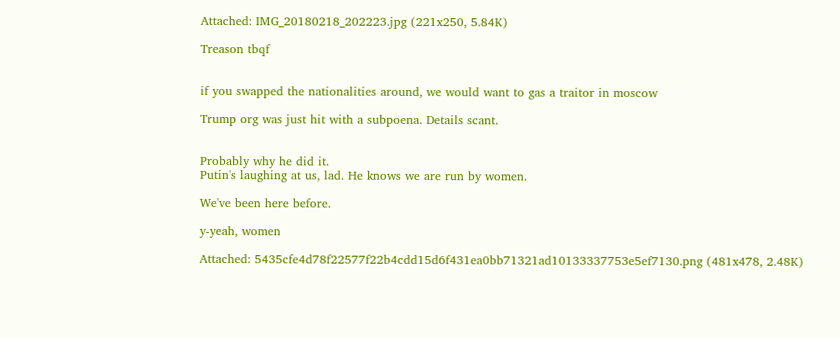Attached: IMG_20180218_202223.jpg (221x250, 5.84K)

Treason tbqf


if you swapped the nationalities around, we would want to gas a traitor in moscow

Trump org was just hit with a subpoena. Details scant.


Probably why he did it.
Putin's laughing at us, lad. He knows we are run by women.

We've been here before.

y-yeah, women

Attached: 5435cfe4d78f22577f22b4cdd15d6f431ea0bb71321ad10133337753e5ef7130.png (481x478, 2.48K)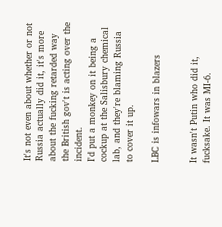It's not even about whether or not Russia actually did it, it's more about the fucking retarded way the British gov't is acting over the incident.
I'd put a monkey on it being a cockup at the Salisbury chemical lab, and they're blaming Russia to cover it up.

LBC is infowars in blazers


It wasn't Putin who did it, fucksake. It was MI-6.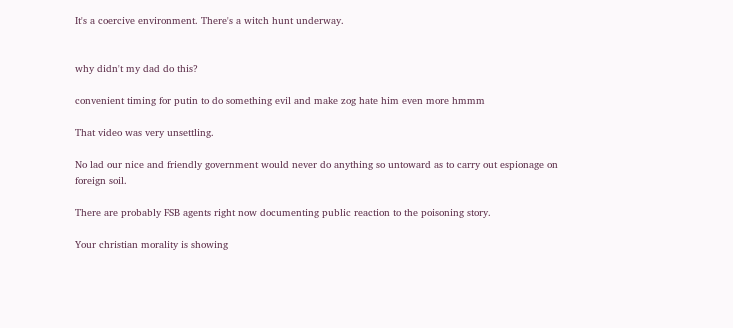It's a coercive environment. There's a witch hunt underway.


why didn't my dad do this?

convenient timing for putin to do something evil and make zog hate him even more hmmm

That video was very unsettling.

No lad our nice and friendly government would never do anything so untoward as to carry out espionage on foreign soil.

There are probably FSB agents right now documenting public reaction to the poisoning story.

Your christian morality is showing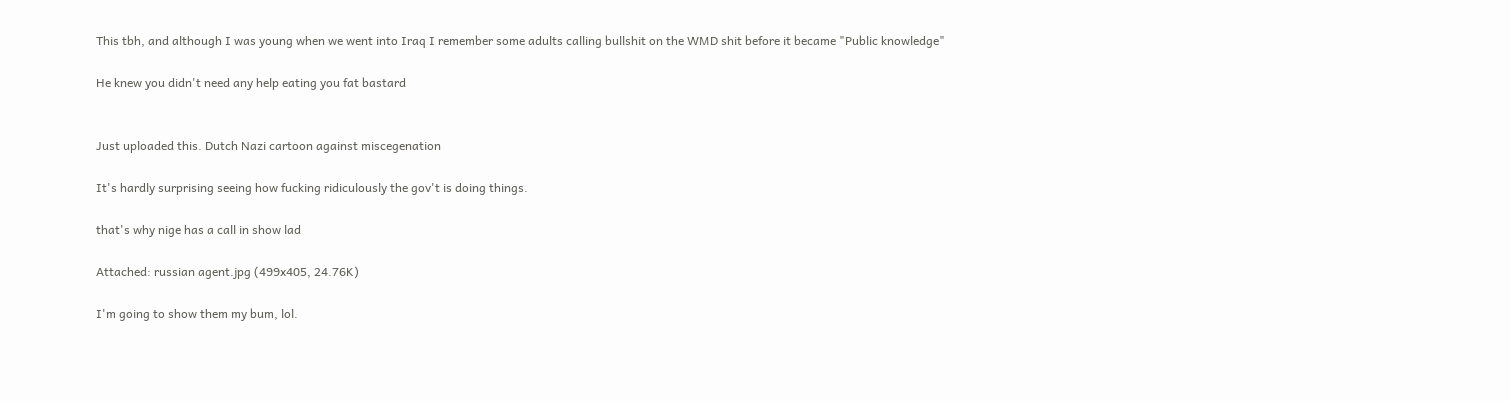This tbh, and although I was young when we went into Iraq I remember some adults calling bullshit on the WMD shit before it became "Public knowledge"

He knew you didn't need any help eating you fat bastard


Just uploaded this. Dutch Nazi cartoon against miscegenation

It's hardly surprising seeing how fucking ridiculously the gov't is doing things.

that's why nige has a call in show lad

Attached: russian agent.jpg (499x405, 24.76K)

I'm going to show them my bum, lol.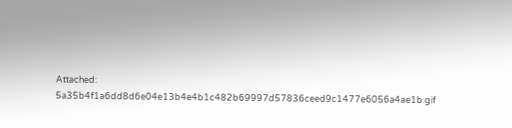Attached: 5a35b4f1a6dd8d6e04e13b4e4b1c482b69997d57836ceed9c1477e6056a4ae1b.gif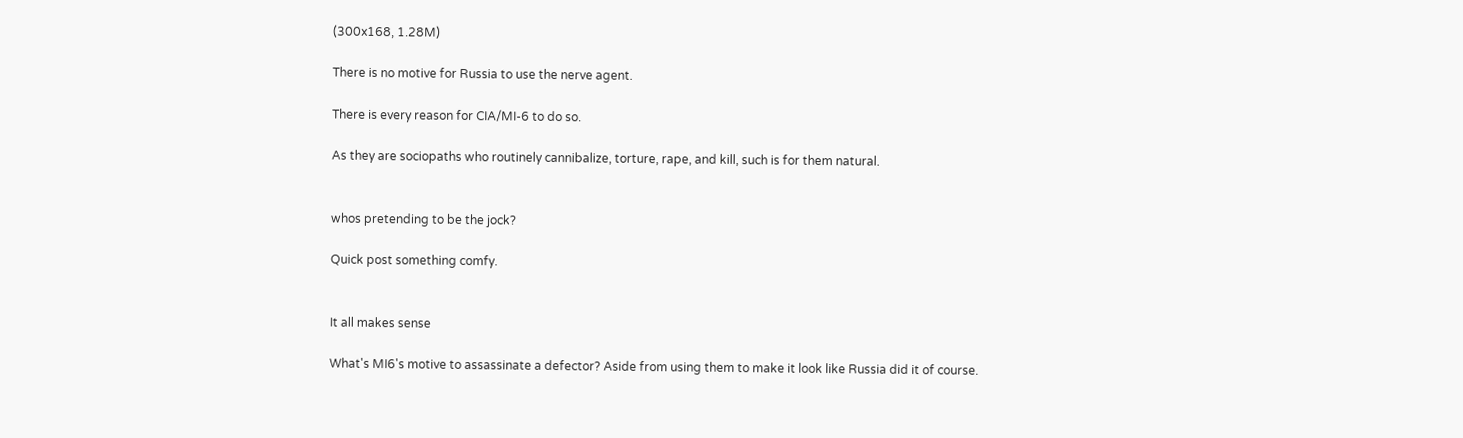(300x168, 1.28M)

There is no motive for Russia to use the nerve agent.

There is every reason for CIA/MI-6 to do so.

As they are sociopaths who routinely cannibalize, torture, rape, and kill, such is for them natural.


whos pretending to be the jock?

Quick post something comfy.


It all makes sense

What's MI6's motive to assassinate a defector? Aside from using them to make it look like Russia did it of course.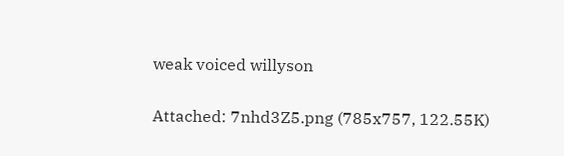weak voiced willyson


Attached: 7nhd3Z5.png (785x757, 122.55K)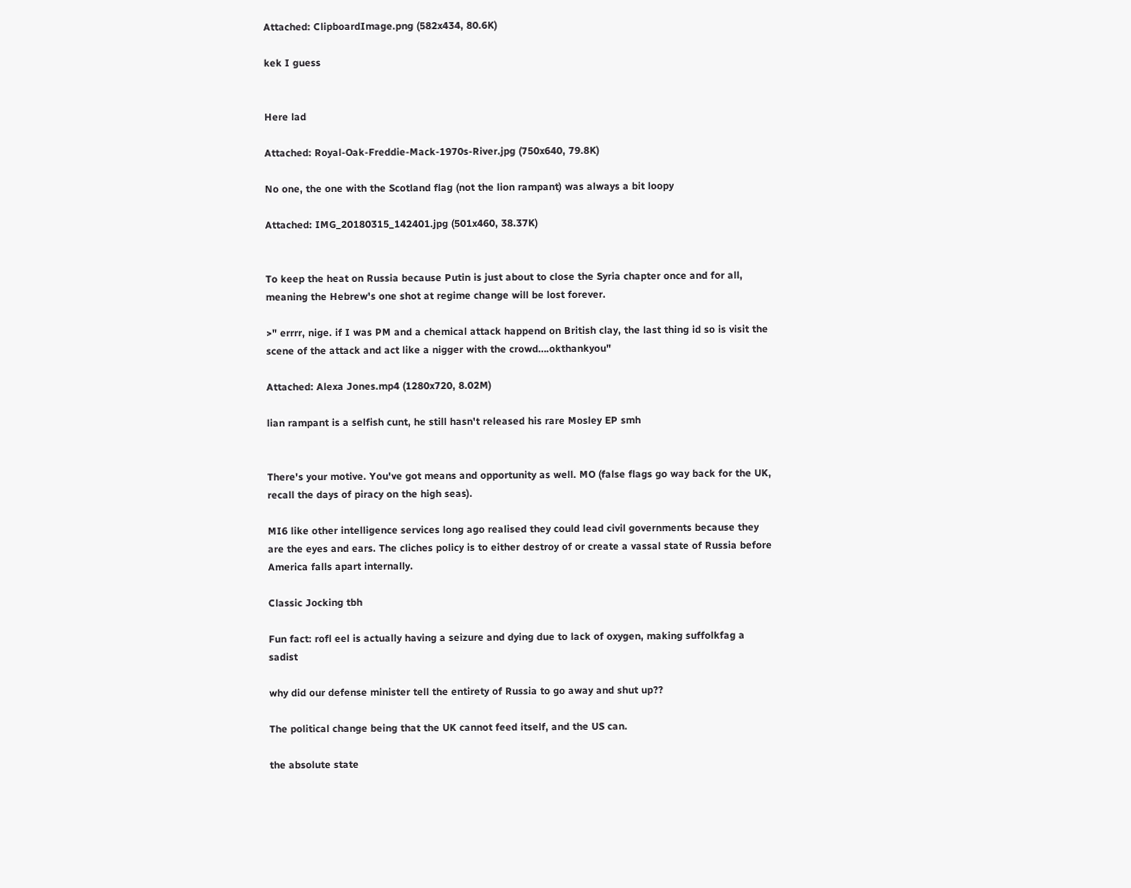Attached: ClipboardImage.png (582x434, 80.6K)

kek I guess


Here lad

Attached: Royal-Oak-Freddie-Mack-1970s-River.jpg (750x640, 79.8K)

No one, the one with the Scotland flag (not the lion rampant) was always a bit loopy

Attached: IMG_20180315_142401.jpg (501x460, 38.37K)


To keep the heat on Russia because Putin is just about to close the Syria chapter once and for all, meaning the Hebrew's one shot at regime change will be lost forever.

>" errrr, nige. if I was PM and a chemical attack happend on British clay, the last thing id so is visit the scene of the attack and act like a nigger with the crowd….okthankyou"

Attached: Alexa Jones.mp4 (1280x720, 8.02M)

lian rampant is a selfish cunt, he still hasn't released his rare Mosley EP smh


There's your motive. You've got means and opportunity as well. MO (false flags go way back for the UK, recall the days of piracy on the high seas).

MI6 like other intelligence services long ago realised they could lead civil governments because they are the eyes and ears. The cliches policy is to either destroy of or create a vassal state of Russia before America falls apart internally.

Classic Jocking tbh

Fun fact: rofl eel is actually having a seizure and dying due to lack of oxygen, making suffolkfag a sadist

why did our defense minister tell the entirety of Russia to go away and shut up??

The political change being that the UK cannot feed itself, and the US can.

the absolute state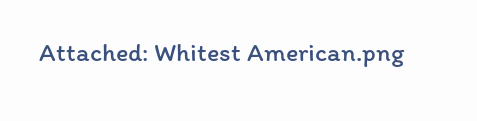Attached: Whitest American.png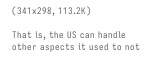(341x298, 113.2K)

That is, the US can handle other aspects it used to not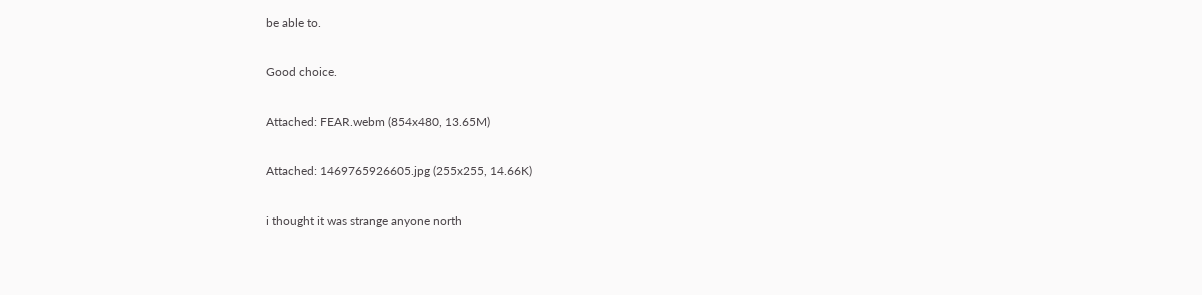be able to.

Good choice.

Attached: FEAR.webm (854x480, 13.65M)

Attached: 1469765926605.jpg (255x255, 14.66K)

i thought it was strange anyone north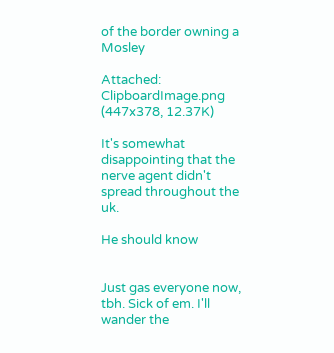of the border owning a Mosley

Attached: ClipboardImage.png (447x378, 12.37K)

It's somewhat disappointing that the nerve agent didn't spread throughout the uk.

He should know


Just gas everyone now, tbh. Sick of em. I'll wander the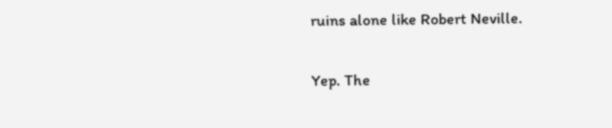ruins alone like Robert Neville.

Yep. The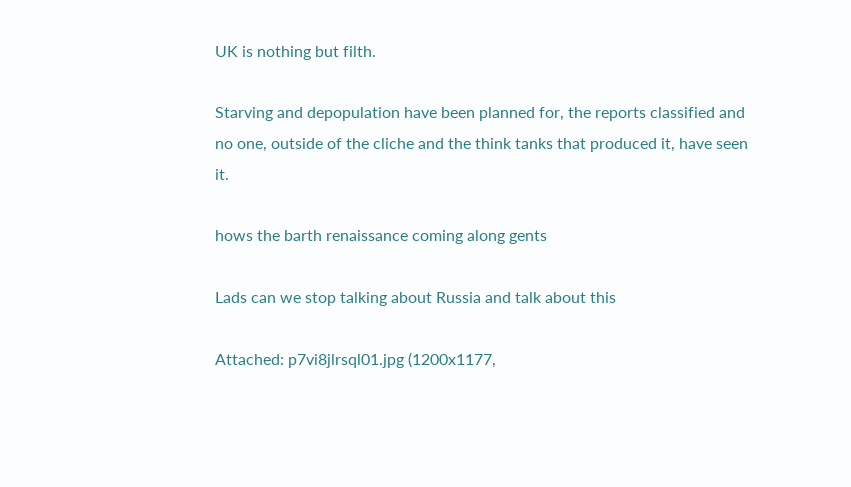UK is nothing but filth.

Starving and depopulation have been planned for, the reports classified and no one, outside of the cliche and the think tanks that produced it, have seen it.

hows the barth renaissance coming along gents

Lads can we stop talking about Russia and talk about this

Attached: p7vi8jlrsql01.jpg (1200x1177,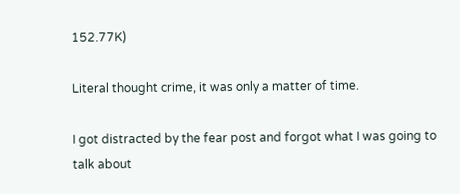152.77K)

Literal thought crime, it was only a matter of time.

I got distracted by the fear post and forgot what I was going to talk about